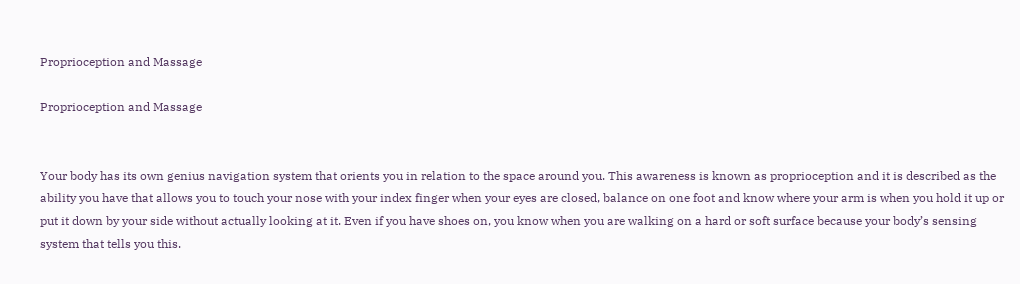Proprioception and Massage

Proprioception and Massage


Your body has its own genius navigation system that orients you in relation to the space around you. This awareness is known as proprioception and it is described as the ability you have that allows you to touch your nose with your index finger when your eyes are closed, balance on one foot and know where your arm is when you hold it up or put it down by your side without actually looking at it. Even if you have shoes on, you know when you are walking on a hard or soft surface because your body’s sensing system that tells you this.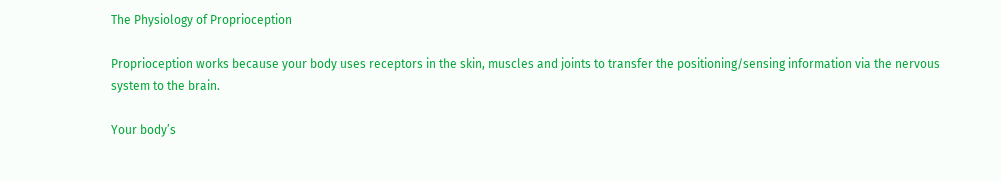The Physiology of Proprioception

Proprioception works because your body uses receptors in the skin, muscles and joints to transfer the positioning/sensing information via the nervous system to the brain.

Your body’s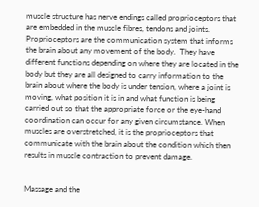muscle structure has nerve endings called proprioceptors that are embedded in the muscle fibres, tendons and joints. Proprioceptors are the communication system that informs the brain about any movement of the body.  They have different functions depending on where they are located in the body but they are all designed to carry information to the brain about where the body is under tension, where a joint is moving, what position it is in and what function is being carried out so that the appropriate force or the eye-hand coordination can occur for any given circumstance. When muscles are overstretched, it is the proprioceptors that communicate with the brain about the condition which then results in muscle contraction to prevent damage.


Massage and the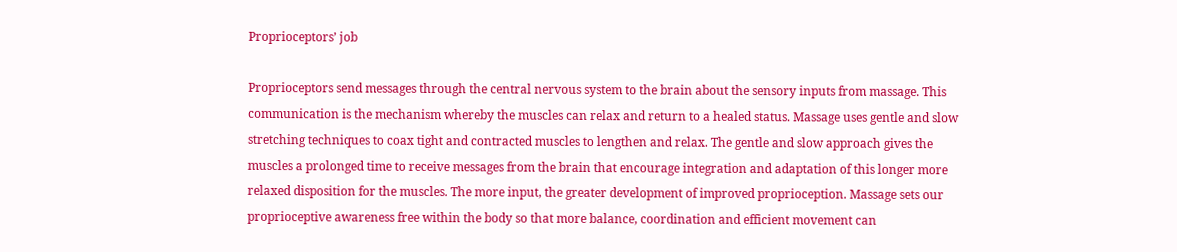Proprioceptors’ job

Proprioceptors send messages through the central nervous system to the brain about the sensory inputs from massage. This communication is the mechanism whereby the muscles can relax and return to a healed status. Massage uses gentle and slow stretching techniques to coax tight and contracted muscles to lengthen and relax. The gentle and slow approach gives the muscles a prolonged time to receive messages from the brain that encourage integration and adaptation of this longer more relaxed disposition for the muscles. The more input, the greater development of improved proprioception. Massage sets our proprioceptive awareness free within the body so that more balance, coordination and efficient movement can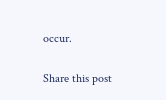occur.

Share this post